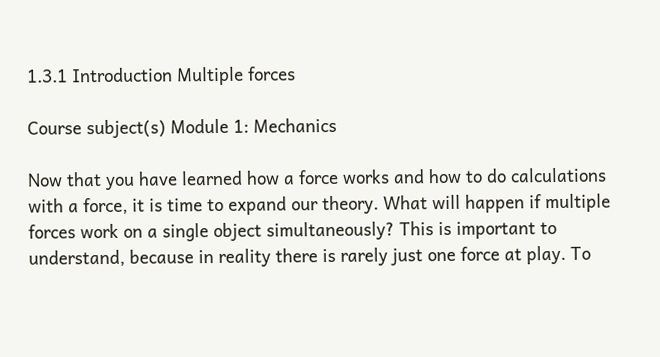1.3.1 Introduction Multiple forces

Course subject(s) Module 1: Mechanics

Now that you have learned how a force works and how to do calculations with a force, it is time to expand our theory. What will happen if multiple forces work on a single object simultaneously? This is important to understand, because in reality there is rarely just one force at play. To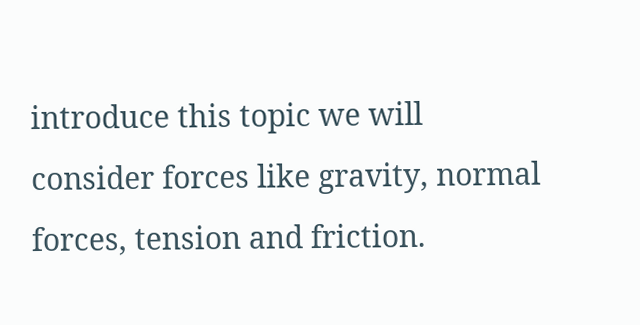introduce this topic we will consider forces like gravity, normal forces, tension and friction.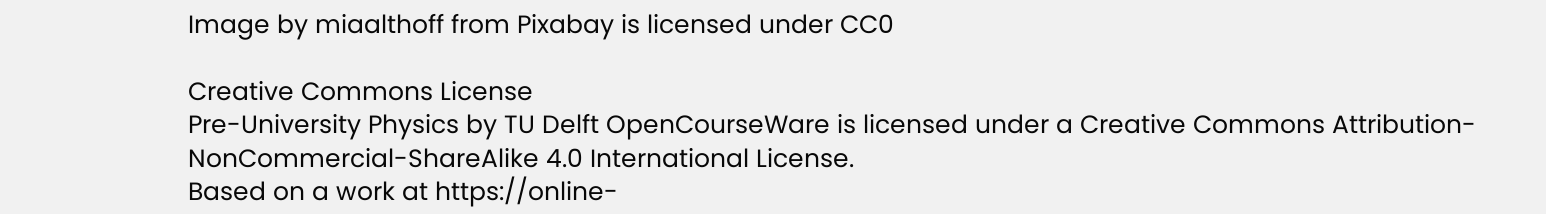Image by miaalthoff from Pixabay is licensed under CC0

Creative Commons License
Pre-University Physics by TU Delft OpenCourseWare is licensed under a Creative Commons Attribution-NonCommercial-ShareAlike 4.0 International License.
Based on a work at https://online-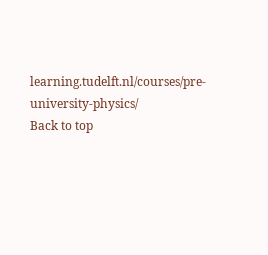learning.tudelft.nl/courses/pre-university-physics/
Back to top